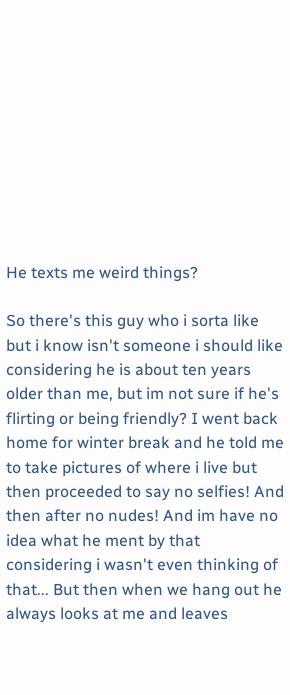He texts me weird things?

So there's this guy who i sorta like but i know isn't someone i should like considering he is about ten years older than me, but im not sure if he's flirting or being friendly? I went back home for winter break and he told me to take pictures of where i live but then proceeded to say no selfies! And then after no nudes! And im have no idea what he ment by that considering i wasn't even thinking of that... But then when we hang out he always looks at me and leaves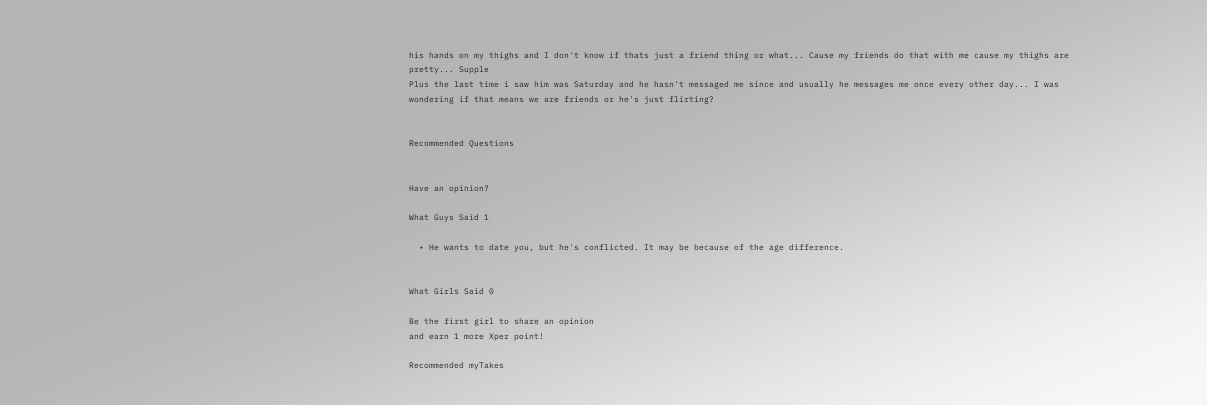his hands on my thighs and I don't know if thats just a friend thing or what... Cause my friends do that with me cause my thighs are pretty... Supple
Plus the last time i saw him was Saturday and he hasn't messaged me since and usually he messages me once every other day... I was wondering if that means we are friends or he's just flirting?


Recommended Questions


Have an opinion?

What Guys Said 1

  • He wants to date you, but he's conflicted. It may be because of the age difference.


What Girls Said 0

Be the first girl to share an opinion
and earn 1 more Xper point!

Recommended myTakes